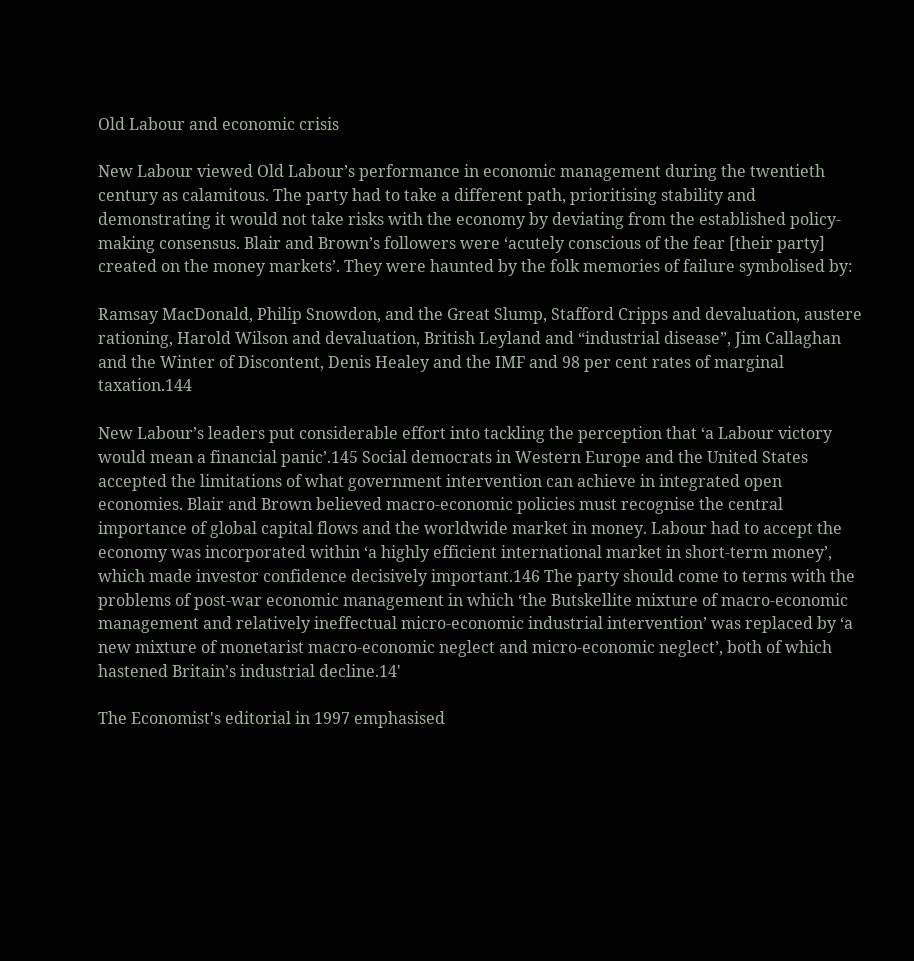Old Labour and economic crisis

New Labour viewed Old Labour’s performance in economic management during the twentieth century as calamitous. The party had to take a different path, prioritising stability and demonstrating it would not take risks with the economy by deviating from the established policy-making consensus. Blair and Brown’s followers were ‘acutely conscious of the fear [their party] created on the money markets’. They were haunted by the folk memories of failure symbolised by:

Ramsay MacDonald, Philip Snowdon, and the Great Slump, Stafford Cripps and devaluation, austere rationing, Harold Wilson and devaluation, British Leyland and “industrial disease”, Jim Callaghan and the Winter of Discontent, Denis Healey and the IMF and 98 per cent rates of marginal taxation.144

New Labour’s leaders put considerable effort into tackling the perception that ‘a Labour victory would mean a financial panic’.145 Social democrats in Western Europe and the United States accepted the limitations of what government intervention can achieve in integrated open economies. Blair and Brown believed macro-economic policies must recognise the central importance of global capital flows and the worldwide market in money. Labour had to accept the economy was incorporated within ‘a highly efficient international market in short-term money’, which made investor confidence decisively important.146 The party should come to terms with the problems of post-war economic management in which ‘the Butskellite mixture of macro-economic management and relatively ineffectual micro-economic industrial intervention’ was replaced by ‘a new mixture of monetarist macro-economic neglect and micro-economic neglect’, both of which hastened Britain’s industrial decline.14'

The Economist's editorial in 1997 emphasised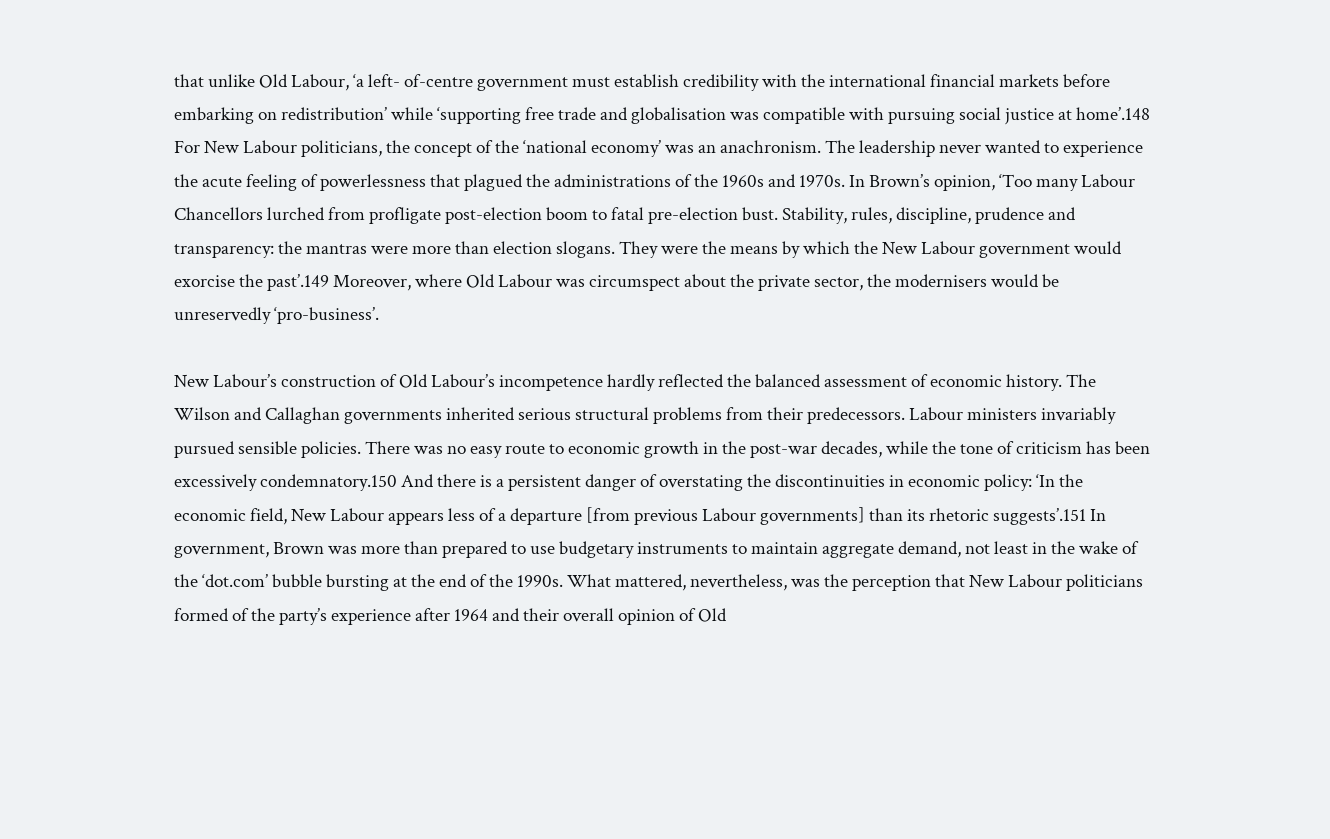that unlike Old Labour, ‘a left- of-centre government must establish credibility with the international financial markets before embarking on redistribution’ while ‘supporting free trade and globalisation was compatible with pursuing social justice at home’.148 For New Labour politicians, the concept of the ‘national economy’ was an anachronism. The leadership never wanted to experience the acute feeling of powerlessness that plagued the administrations of the 1960s and 1970s. In Brown’s opinion, ‘Too many Labour Chancellors lurched from profligate post-election boom to fatal pre-election bust. Stability, rules, discipline, prudence and transparency: the mantras were more than election slogans. They were the means by which the New Labour government would exorcise the past’.149 Moreover, where Old Labour was circumspect about the private sector, the modernisers would be unreservedly ‘pro-business’.

New Labour’s construction of Old Labour’s incompetence hardly reflected the balanced assessment of economic history. The Wilson and Callaghan governments inherited serious structural problems from their predecessors. Labour ministers invariably pursued sensible policies. There was no easy route to economic growth in the post-war decades, while the tone of criticism has been excessively condemnatory.150 And there is a persistent danger of overstating the discontinuities in economic policy: ‘In the economic field, New Labour appears less of a departure [from previous Labour governments] than its rhetoric suggests’.151 In government, Brown was more than prepared to use budgetary instruments to maintain aggregate demand, not least in the wake of the ‘dot.com’ bubble bursting at the end of the 1990s. What mattered, nevertheless, was the perception that New Labour politicians formed of the party’s experience after 1964 and their overall opinion of Old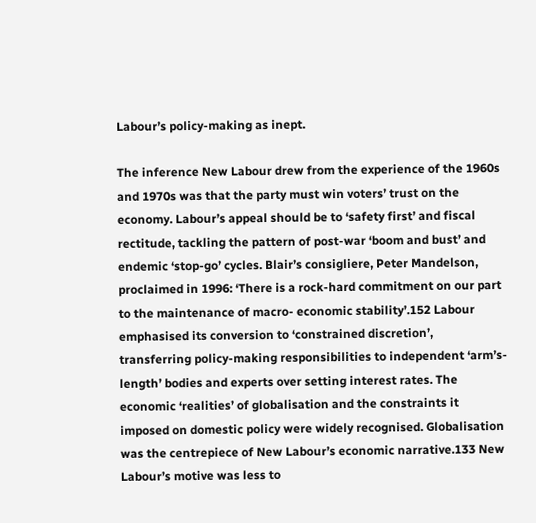Labour’s policy-making as inept.

The inference New Labour drew from the experience of the 1960s and 1970s was that the party must win voters’ trust on the economy. Labour’s appeal should be to ‘safety first’ and fiscal rectitude, tackling the pattern of post-war ‘boom and bust’ and endemic ‘stop-go’ cycles. Blair’s consigliere, Peter Mandelson, proclaimed in 1996: ‘There is a rock-hard commitment on our part to the maintenance of macro- economic stability’.152 Labour emphasised its conversion to ‘constrained discretion’, transferring policy-making responsibilities to independent ‘arm’s-length’ bodies and experts over setting interest rates. The economic ‘realities’ of globalisation and the constraints it imposed on domestic policy were widely recognised. Globalisation was the centrepiece of New Labour’s economic narrative.133 New Labour’s motive was less to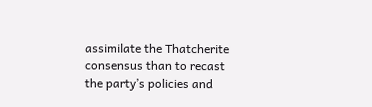assimilate the Thatcherite consensus than to recast the party’s policies and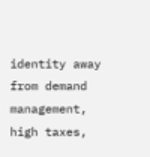identity away from demand management, high taxes,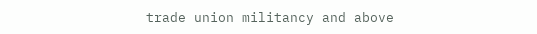trade union militancy and above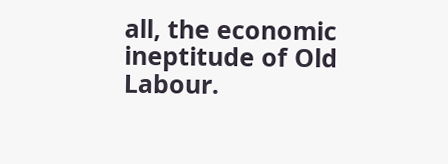all, the economic ineptitude of Old Labour.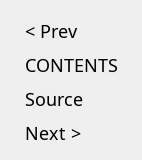< Prev   CONTENTS   Source   Next >